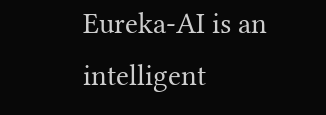Eureka-AI is an intelligent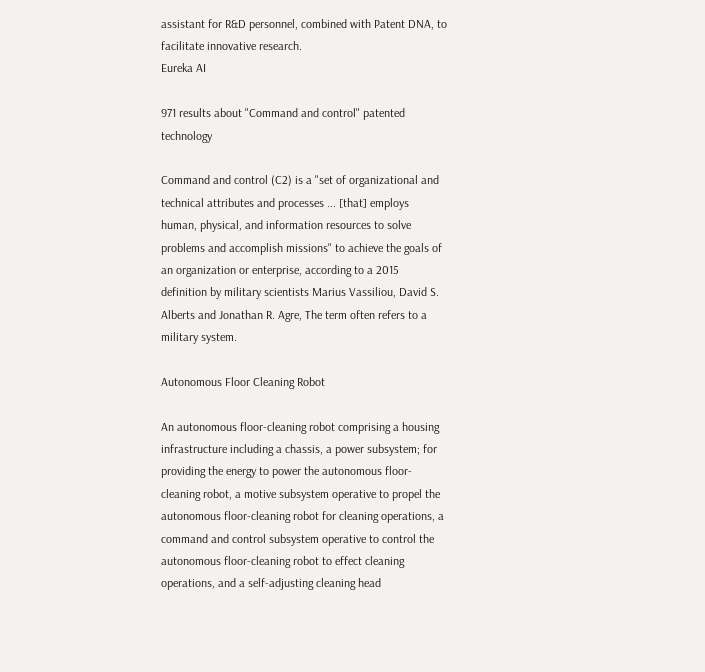assistant for R&D personnel, combined with Patent DNA, to facilitate innovative research.
Eureka AI

971 results about "Command and control" patented technology

Command and control (C2) is a "set of organizational and technical attributes and processes ... [that] employs human, physical, and information resources to solve problems and accomplish missions" to achieve the goals of an organization or enterprise, according to a 2015 definition by military scientists Marius Vassiliou, David S. Alberts and Jonathan R. Agre, The term often refers to a military system.

Autonomous Floor Cleaning Robot

An autonomous floor-cleaning robot comprising a housing infrastructure including a chassis, a power subsystem; for providing the energy to power the autonomous floor-cleaning robot, a motive subsystem operative to propel the autonomous floor-cleaning robot for cleaning operations, a command and control subsystem operative to control the autonomous floor-cleaning robot to effect cleaning operations, and a self-adjusting cleaning head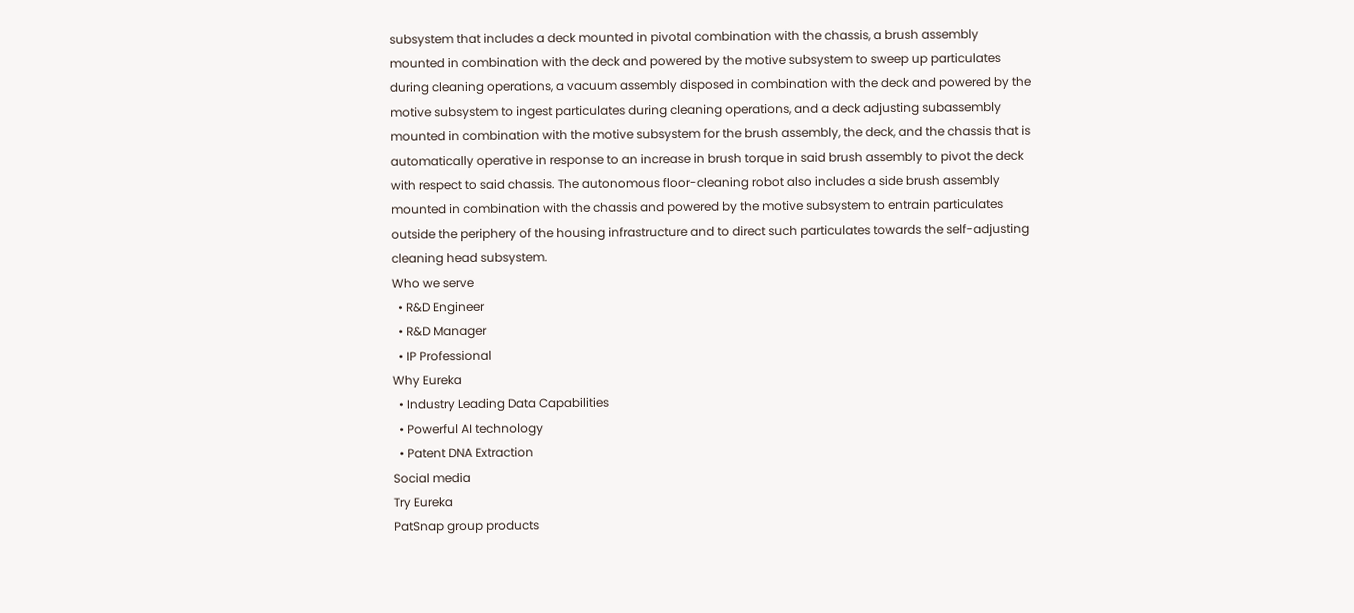subsystem that includes a deck mounted in pivotal combination with the chassis, a brush assembly mounted in combination with the deck and powered by the motive subsystem to sweep up particulates during cleaning operations, a vacuum assembly disposed in combination with the deck and powered by the motive subsystem to ingest particulates during cleaning operations, and a deck adjusting subassembly mounted in combination with the motive subsystem for the brush assembly, the deck, and the chassis that is automatically operative in response to an increase in brush torque in said brush assembly to pivot the deck with respect to said chassis. The autonomous floor-cleaning robot also includes a side brush assembly mounted in combination with the chassis and powered by the motive subsystem to entrain particulates outside the periphery of the housing infrastructure and to direct such particulates towards the self-adjusting cleaning head subsystem.
Who we serve
  • R&D Engineer
  • R&D Manager
  • IP Professional
Why Eureka
  • Industry Leading Data Capabilities
  • Powerful AI technology
  • Patent DNA Extraction
Social media
Try Eureka
PatSnap group products